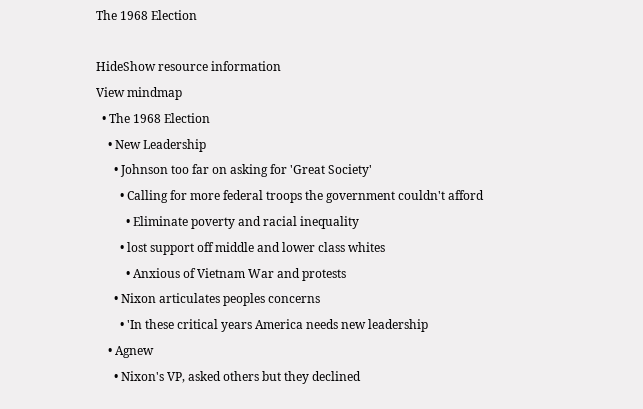The 1968 Election

HideShow resource information
View mindmap
  • The 1968 Election
    • New Leadership
      • Johnson too far on asking for 'Great Society'
        • Calling for more federal troops the government couldn't afford
          • Eliminate poverty and racial inequality
        • lost support off middle and lower class whites
          • Anxious of Vietnam War and protests
      • Nixon articulates peoples concerns
        • 'In these critical years America needs new leadership
    • Agnew
      • Nixon's VP, asked others but they declined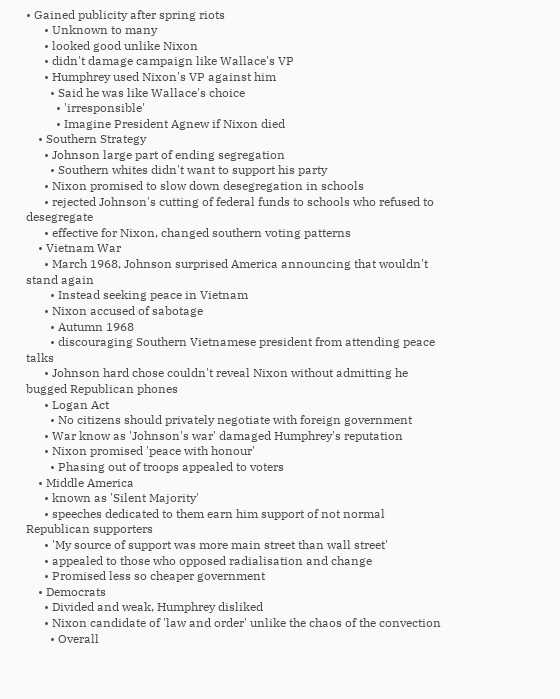• Gained publicity after spring riots
      • Unknown to many
      • looked good unlike Nixon
      • didn't damage campaign like Wallace's VP
      • Humphrey used Nixon's VP against him
        • Said he was like Wallace's choice
          • 'irresponsible'
          • Imagine President Agnew if Nixon died
    • Southern Strategy
      • Johnson large part of ending segregation
        • Southern whites didn't want to support his party
      • Nixon promised to slow down desegregation in schools
      • rejected Johnson's cutting of federal funds to schools who refused to desegregate
      • effective for Nixon, changed southern voting patterns
    • Vietnam War
      • March 1968, Johnson surprised America announcing that wouldn't stand again
        • Instead seeking peace in Vietnam
      • Nixon accused of sabotage
        • Autumn 1968
        • discouraging Southern Vietnamese president from attending peace talks
      • Johnson hard chose couldn't reveal Nixon without admitting he bugged Republican phones
      • Logan Act
        • No citizens should privately negotiate with foreign government
      • War know as 'Johnson's war' damaged Humphrey's reputation
      • Nixon promised 'peace with honour'
        • Phasing out of troops appealed to voters
    • Middle America
      • known as 'Silent Majority'
      • speeches dedicated to them earn him support of not normal Republican supporters
      • 'My source of support was more main street than wall street'
      • appealed to those who opposed radialisation and change
      • Promised less so cheaper government
    • Democrats
      • Divided and weak, Humphrey disliked
      • Nixon candidate of 'law and order' unlike the chaos of the convection
        • Overall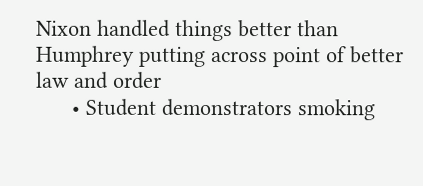Nixon handled things better than Humphrey putting across point of better law and order
      • Student demonstrators smoking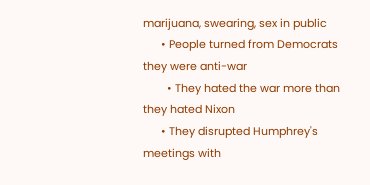marijuana, swearing, sex in public
      • People turned from Democrats they were anti-war
        • They hated the war more than they hated Nixon
      • They disrupted Humphrey's meetings with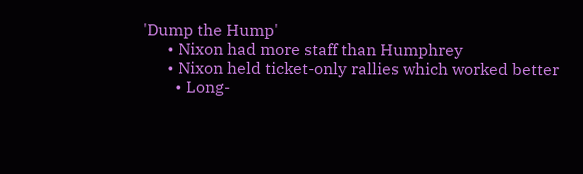'Dump the Hump'
      • Nixon had more staff than Humphrey
      • Nixon held ticket-only rallies which worked better
        • Long-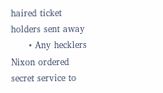haired ticket holders sent away
      • Any hecklers Nixon ordered secret service to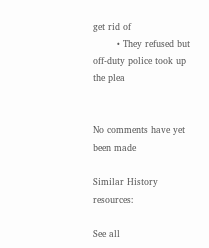get rid of
        • They refused but off-duty police took up the plea


No comments have yet been made

Similar History resources:

See all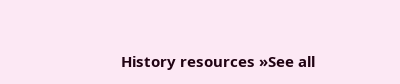History resources »See all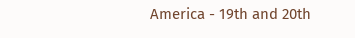America - 19th and 20th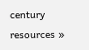century resources »